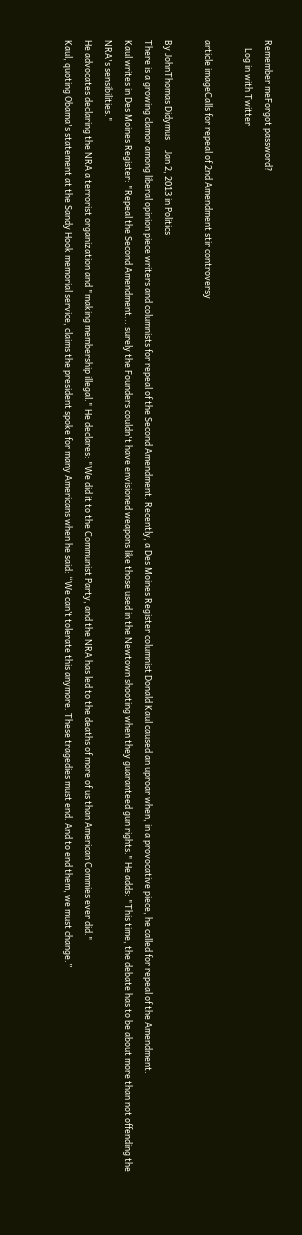Remember meForgot password?
    Log in with Twitter

article imageCalls for repeal of 2nd Amendment stir controversy

By JohnThomas Didymus     Jan 2, 2013 in Politics
There is a growing clamor among liberal opinion piece writers and columnists for repeal of the Second Amendment. Recently, a Des Moines Register columnist Donald Kaul caused an uproar when, in a provocative piece, he called for repeal of the Amendment.
Kaul writes in Des Moines Register: "Repeal the Second Amendment... surely the Founders couldn't have envisioned weapons like those used in the Newtown shooting when they guaranteed gun rights." He adds: "This time, the debate has to be about more than not offending the NRA's sensibilities."
He advocates declaring the NRA a terrorist organization and "making membership illegal." He declares: "We did it to the Communist Party, and the NRA has led to the deaths of more of us than American Commies ever did."
Kaul, quoting Obama's statement at the Sandy Hook memorial service, claims the president spoke for many Americans when he said: “We can’t tolerate this anymore. These tragedies must end. And to end them, we must change.”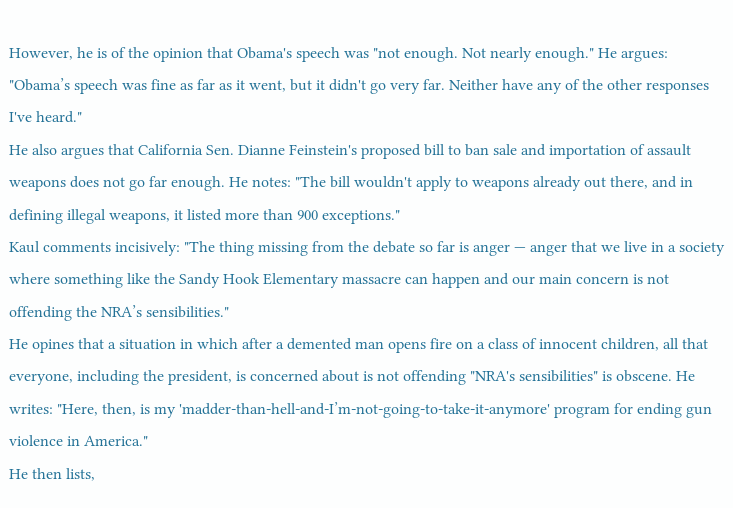However, he is of the opinion that Obama's speech was "not enough. Not nearly enough." He argues: "Obama’s speech was fine as far as it went, but it didn't go very far. Neither have any of the other responses I've heard."
He also argues that California Sen. Dianne Feinstein's proposed bill to ban sale and importation of assault weapons does not go far enough. He notes: "The bill wouldn't apply to weapons already out there, and in defining illegal weapons, it listed more than 900 exceptions."
Kaul comments incisively: "The thing missing from the debate so far is anger — anger that we live in a society where something like the Sandy Hook Elementary massacre can happen and our main concern is not offending the NRA’s sensibilities."
He opines that a situation in which after a demented man opens fire on a class of innocent children, all that everyone, including the president, is concerned about is not offending "NRA's sensibilities" is obscene. He writes: "Here, then, is my 'madder-than-hell-and-I’m-not-going-to-take-it-anymore' program for ending gun violence in America."
He then lists,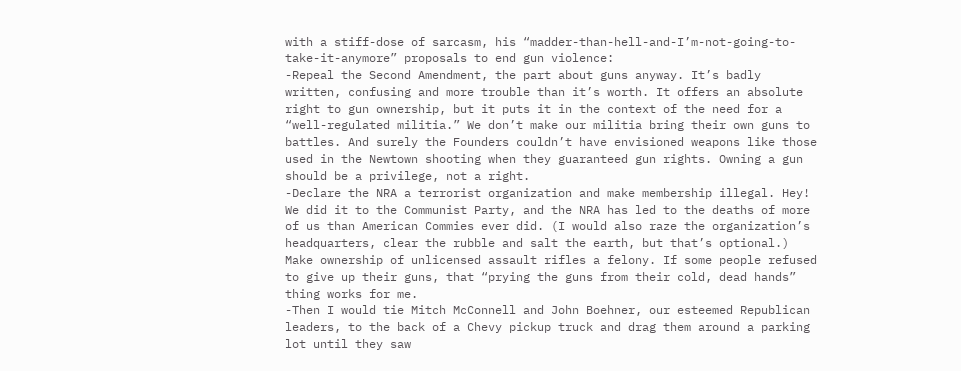with a stiff-dose of sarcasm, his “madder-than-hell-and-I’m-not-going-to-take-it-anymore” proposals to end gun violence:
-Repeal the Second Amendment, the part about guns anyway. It’s badly written, confusing and more trouble than it’s worth. It offers an absolute right to gun ownership, but it puts it in the context of the need for a “well-regulated militia.” We don’t make our militia bring their own guns to battles. And surely the Founders couldn’t have envisioned weapons like those used in the Newtown shooting when they guaranteed gun rights. Owning a gun should be a privilege, not a right.
-Declare the NRA a terrorist organization and make membership illegal. Hey! We did it to the Communist Party, and the NRA has led to the deaths of more of us than American Commies ever did. (I would also raze the organization’s headquarters, clear the rubble and salt the earth, but that’s optional.) Make ownership of unlicensed assault rifles a felony. If some people refused to give up their guns, that “prying the guns from their cold, dead hands” thing works for me.
-Then I would tie Mitch McConnell and John Boehner, our esteemed Republican leaders, to the back of a Chevy pickup truck and drag them around a parking lot until they saw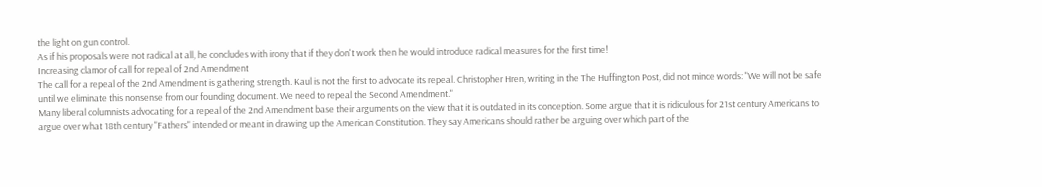the light on gun control.
As if his proposals were not radical at all, he concludes with irony that if they don't work then he would introduce radical measures for the first time!
Increasing clamor of call for repeal of 2nd Amendment
The call for a repeal of the 2nd Amendment is gathering strength. Kaul is not the first to advocate its repeal. Christopher Hren, writing in the The Huffington Post, did not mince words: "We will not be safe until we eliminate this nonsense from our founding document. We need to repeal the Second Amendment."
Many liberal columnists advocating for a repeal of the 2nd Amendment base their arguments on the view that it is outdated in its conception. Some argue that it is ridiculous for 21st century Americans to argue over what 18th century "Fathers" intended or meant in drawing up the American Constitution. They say Americans should rather be arguing over which part of the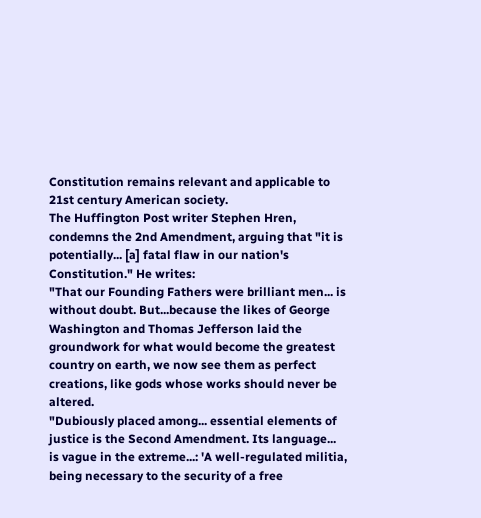Constitution remains relevant and applicable to 21st century American society.
The Huffington Post writer Stephen Hren, condemns the 2nd Amendment, arguing that "it is potentially... [a] fatal flaw in our nation's Constitution." He writes:
"That our Founding Fathers were brilliant men... is without doubt. But...because the likes of George Washington and Thomas Jefferson laid the groundwork for what would become the greatest country on earth, we now see them as perfect creations, like gods whose works should never be altered.
"Dubiously placed among... essential elements of justice is the Second Amendment. Its language... is vague in the extreme...: 'A well-regulated militia, being necessary to the security of a free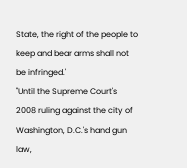State, the right of the people to keep and bear arms shall not be infringed.'
"Until the Supreme Court's 2008 ruling against the city of Washington, D.C.'s hand gun law,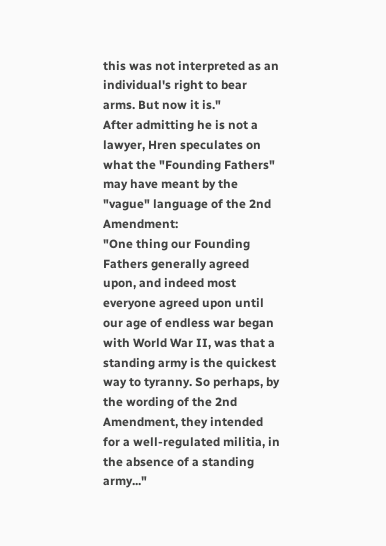this was not interpreted as an individual's right to bear arms. But now it is."
After admitting he is not a lawyer, Hren speculates on what the "Founding Fathers" may have meant by the "vague" language of the 2nd Amendment:
"One thing our Founding Fathers generally agreed upon, and indeed most everyone agreed upon until our age of endless war began with World War II, was that a standing army is the quickest way to tyranny. So perhaps, by the wording of the 2nd Amendment, they intended for a well-regulated militia, in the absence of a standing army..."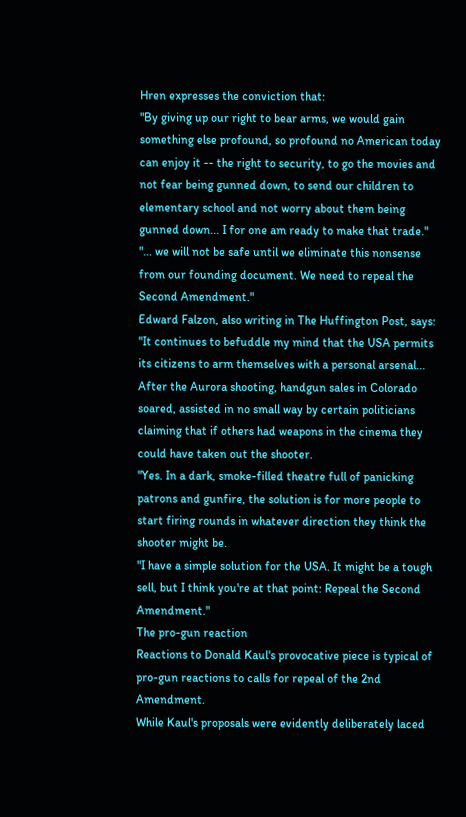Hren expresses the conviction that:
"By giving up our right to bear arms, we would gain something else profound, so profound no American today can enjoy it -- the right to security, to go the movies and not fear being gunned down, to send our children to elementary school and not worry about them being gunned down... I for one am ready to make that trade."
"... we will not be safe until we eliminate this nonsense from our founding document. We need to repeal the Second Amendment."
Edward Falzon, also writing in The Huffington Post, says:
"It continues to befuddle my mind that the USA permits its citizens to arm themselves with a personal arsenal... After the Aurora shooting, handgun sales in Colorado soared, assisted in no small way by certain politicians claiming that if others had weapons in the cinema they could have taken out the shooter.
"Yes. In a dark, smoke-filled theatre full of panicking patrons and gunfire, the solution is for more people to start firing rounds in whatever direction they think the shooter might be.
"I have a simple solution for the USA. It might be a tough sell, but I think you're at that point: Repeal the Second Amendment."
The pro-gun reaction
Reactions to Donald Kaul's provocative piece is typical of pro-gun reactions to calls for repeal of the 2nd Amendment.
While Kaul's proposals were evidently deliberately laced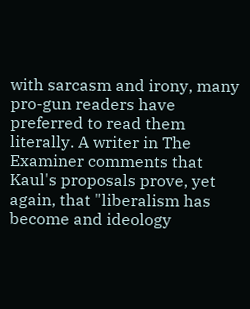with sarcasm and irony, many pro-gun readers have preferred to read them literally. A writer in The Examiner comments that Kaul's proposals prove, yet again, that "liberalism has become and ideology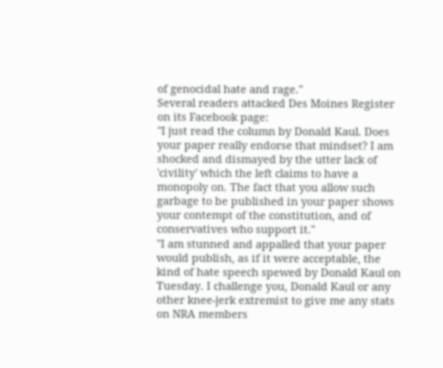of genocidal hate and rage."
Several readers attacked Des Moines Register on its Facebook page:
"I just read the column by Donald Kaul. Does your paper really endorse that mindset? I am shocked and dismayed by the utter lack of 'civility' which the left claims to have a monopoly on. The fact that you allow such garbage to be published in your paper shows your contempt of the constitution, and of conservatives who support it."
"I am stunned and appalled that your paper would publish, as if it were acceptable, the kind of hate speech spewed by Donald Kaul on Tuesday. I challenge you, Donald Kaul or any other knee-jerk extremist to give me any stats on NRA members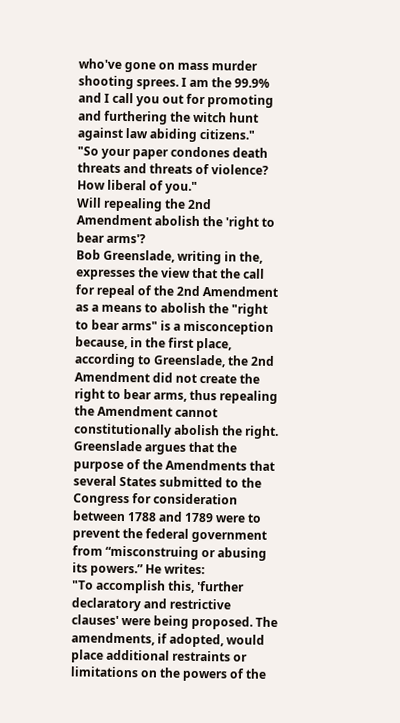who've gone on mass murder shooting sprees. I am the 99.9% and I call you out for promoting and furthering the witch hunt against law abiding citizens."
"So your paper condones death threats and threats of violence? How liberal of you."
Will repealing the 2nd Amendment abolish the 'right to bear arms'?
Bob Greenslade, writing in the, expresses the view that the call for repeal of the 2nd Amendment as a means to abolish the "right to bear arms" is a misconception because, in the first place, according to Greenslade, the 2nd Amendment did not create the right to bear arms, thus repealing the Amendment cannot constitutionally abolish the right.
Greenslade argues that the purpose of the Amendments that several States submitted to the Congress for consideration between 1788 and 1789 were to prevent the federal government from “misconstruing or abusing its powers.” He writes:
"To accomplish this, 'further declaratory and restrictive clauses' were being proposed. The amendments, if adopted, would place additional restraints or limitations on the powers of the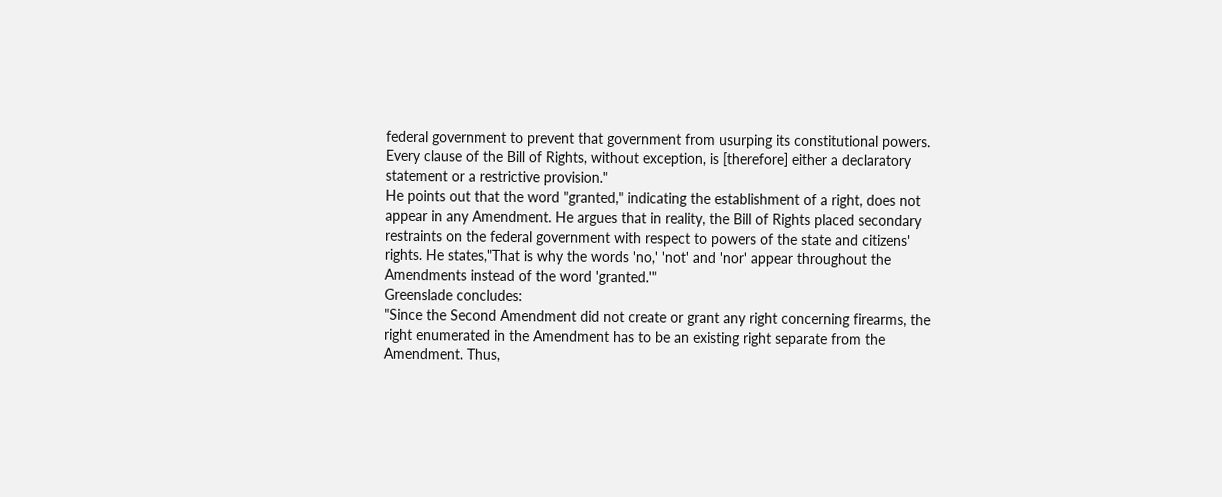federal government to prevent that government from usurping its constitutional powers. Every clause of the Bill of Rights, without exception, is [therefore] either a declaratory statement or a restrictive provision."
He points out that the word "granted," indicating the establishment of a right, does not appear in any Amendment. He argues that in reality, the Bill of Rights placed secondary restraints on the federal government with respect to powers of the state and citizens' rights. He states,"That is why the words 'no,' 'not' and 'nor' appear throughout the Amendments instead of the word 'granted.'"
Greenslade concludes:
"Since the Second Amendment did not create or grant any right concerning firearms, the right enumerated in the Amendment has to be an existing right separate from the Amendment. Thus,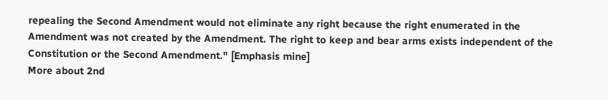repealing the Second Amendment would not eliminate any right because the right enumerated in the Amendment was not created by the Amendment. The right to keep and bear arms exists independent of the Constitution or the Second Amendment." [Emphasis mine]
More about 2nd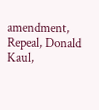amendment, Repeal, Donald Kaul,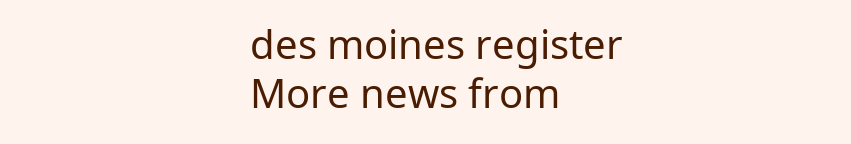des moines register
More news from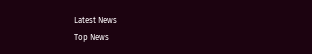Latest News
Top News